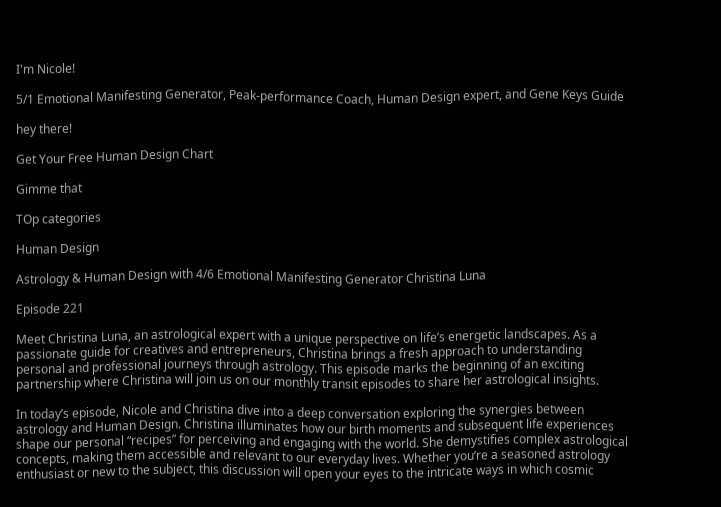I'm Nicole!

5/1 Emotional Manifesting Generator, Peak-performance Coach, Human Design expert, and Gene Keys Guide

hey there!

Get Your Free Human Design Chart

Gimme that

TOp categories

Human Design

Astrology & Human Design with 4/6 Emotional Manifesting Generator Christina Luna

Episode 221

Meet Christina Luna, an astrological expert with a unique perspective on life’s energetic landscapes. As a passionate guide for creatives and entrepreneurs, Christina brings a fresh approach to understanding personal and professional journeys through astrology. This episode marks the beginning of an exciting partnership where Christina will join us on our monthly transit episodes to share her astrological insights.

In today’s episode, Nicole and Christina dive into a deep conversation exploring the synergies between astrology and Human Design. Christina illuminates how our birth moments and subsequent life experiences shape our personal “recipes” for perceiving and engaging with the world. She demystifies complex astrological concepts, making them accessible and relevant to our everyday lives. Whether you’re a seasoned astrology enthusiast or new to the subject, this discussion will open your eyes to the intricate ways in which cosmic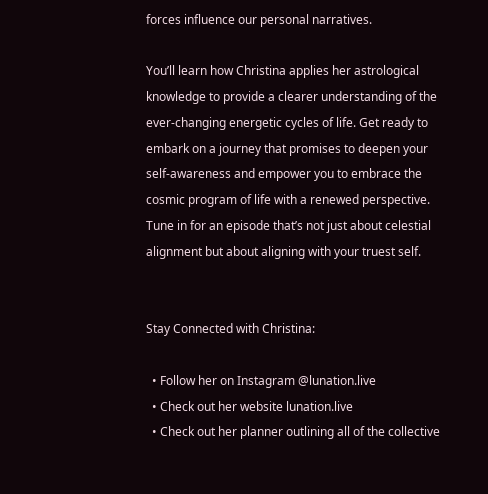forces influence our personal narratives.

You’ll learn how Christina applies her astrological knowledge to provide a clearer understanding of the ever-changing energetic cycles of life. Get ready to embark on a journey that promises to deepen your self-awareness and empower you to embrace the cosmic program of life with a renewed perspective. Tune in for an episode that’s not just about celestial alignment but about aligning with your truest self.


Stay Connected with Christina:

  • Follow her on Instagram @lunation.live
  • Check out her website lunation.live
  • Check out her planner outlining all of the collective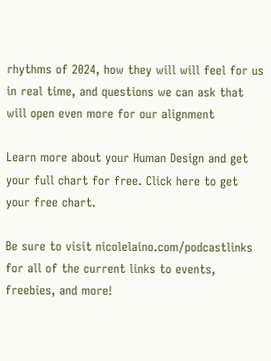rhythms of 2024, how they will will feel for us in real time, and questions we can ask that will open even more for our alignment

Learn more about your Human Design and get your full chart for free. Click here to get your free chart.

Be sure to visit nicolelaino.com/podcastlinks for all of the current links to events, freebies, and more!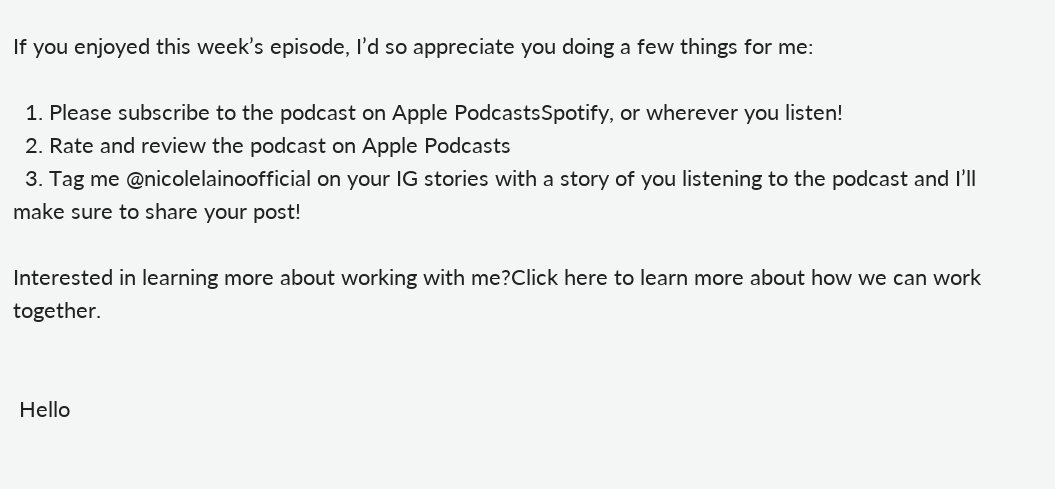If you enjoyed this week’s episode, I’d so appreciate you doing a few things for me:

  1. Please subscribe to the podcast on Apple PodcastsSpotify, or wherever you listen!
  2. Rate and review the podcast on Apple Podcasts
  3. Tag me @nicolelainoofficial on your IG stories with a story of you listening to the podcast and I’ll make sure to share your post!

Interested in learning more about working with me?Click here to learn more about how we can work together.


 Hello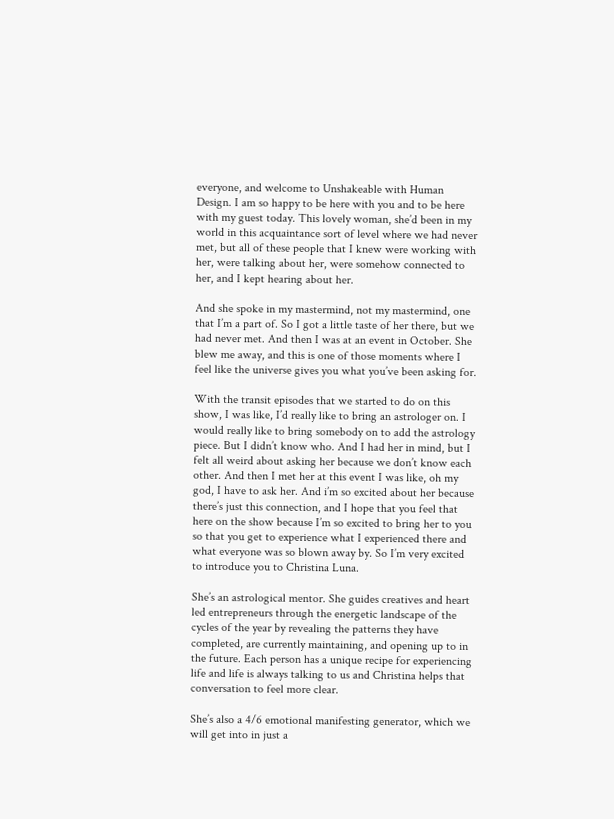everyone, and welcome to Unshakeable with Human Design. I am so happy to be here with you and to be here with my guest today. This lovely woman, she’d been in my world in this acquaintance sort of level where we had never met, but all of these people that I knew were working with her, were talking about her, were somehow connected to her, and I kept hearing about her.

And she spoke in my mastermind, not my mastermind, one that I’m a part of. So I got a little taste of her there, but we had never met. And then I was at an event in October. She blew me away, and this is one of those moments where I feel like the universe gives you what you’ve been asking for.

With the transit episodes that we started to do on this show, I was like, I’d really like to bring an astrologer on. I would really like to bring somebody on to add the astrology piece. But I didn’t know who. And I had her in mind, but I felt all weird about asking her because we don’t know each other. And then I met her at this event I was like, oh my god, I have to ask her. And i’m so excited about her because there’s just this connection, and I hope that you feel that here on the show because I’m so excited to bring her to you so that you get to experience what I experienced there and what everyone was so blown away by. So I’m very excited to introduce you to Christina Luna.

She’s an astrological mentor. She guides creatives and heart led entrepreneurs through the energetic landscape of the cycles of the year by revealing the patterns they have completed, are currently maintaining, and opening up to in the future. Each person has a unique recipe for experiencing life and life is always talking to us and Christina helps that conversation to feel more clear.

She’s also a 4/6 emotional manifesting generator, which we will get into in just a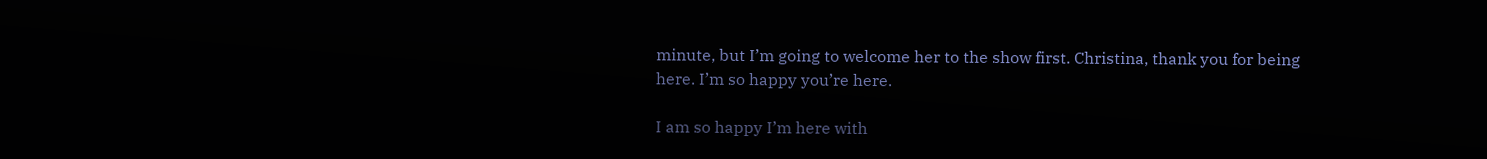minute, but I’m going to welcome her to the show first. Christina, thank you for being here. I’m so happy you’re here.

I am so happy I’m here with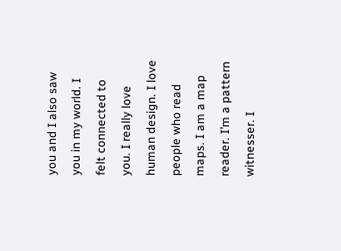you and I also saw you in my world. I felt connected to you. I really love human design. I love people who read maps. I am a map reader. I’m a pattern witnesser. I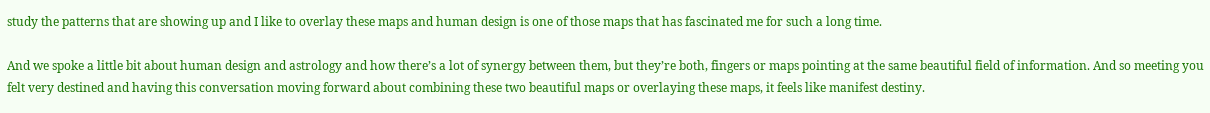study the patterns that are showing up and I like to overlay these maps and human design is one of those maps that has fascinated me for such a long time.

And we spoke a little bit about human design and astrology and how there’s a lot of synergy between them, but they’re both, fingers or maps pointing at the same beautiful field of information. And so meeting you felt very destined and having this conversation moving forward about combining these two beautiful maps or overlaying these maps, it feels like manifest destiny.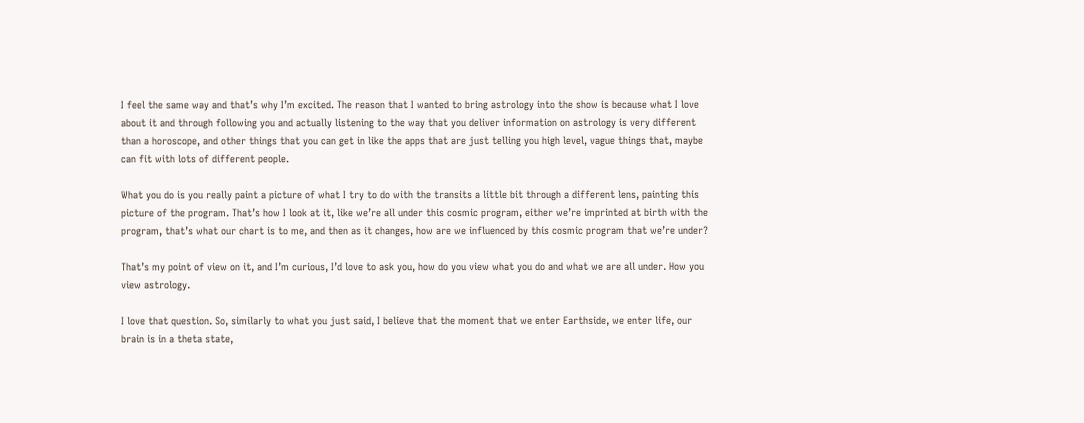I feel the same way and that’s why I’m excited. The reason that I wanted to bring astrology into the show is because what I love about it and through following you and actually listening to the way that you deliver information on astrology is very different than a horoscope, and other things that you can get in like the apps that are just telling you high level, vague things that, maybe can fit with lots of different people.

What you do is you really paint a picture of what I try to do with the transits a little bit through a different lens, painting this picture of the program. That’s how I look at it, like we’re all under this cosmic program, either we’re imprinted at birth with the program, that’s what our chart is to me, and then as it changes, how are we influenced by this cosmic program that we’re under?

That’s my point of view on it, and I’m curious, I’d love to ask you, how do you view what you do and what we are all under. How you view astrology.

I love that question. So, similarly to what you just said, I believe that the moment that we enter Earthside, we enter life, our brain is in a theta state,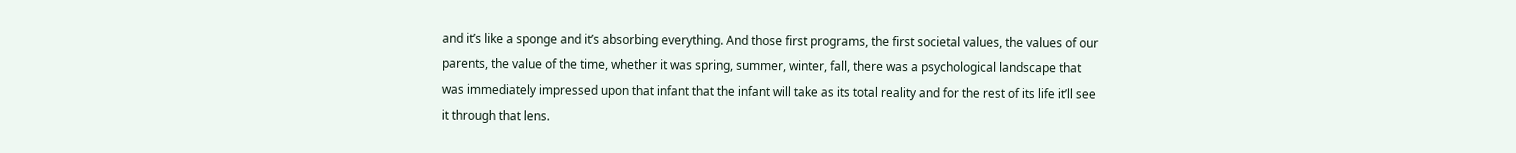and it’s like a sponge and it’s absorbing everything. And those first programs, the first societal values, the values of our parents, the value of the time, whether it was spring, summer, winter, fall, there was a psychological landscape that was immediately impressed upon that infant that the infant will take as its total reality and for the rest of its life it’ll see it through that lens.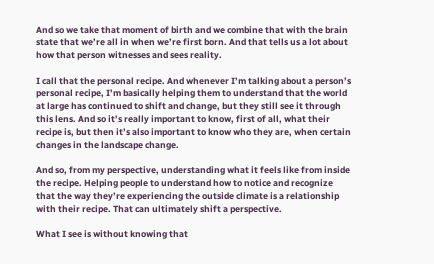And so we take that moment of birth and we combine that with the brain state that we’re all in when we’re first born. And that tells us a lot about how that person witnesses and sees reality.

I call that the personal recipe. And whenever I’m talking about a person’s personal recipe, I’m basically helping them to understand that the world at large has continued to shift and change, but they still see it through this lens. And so it’s really important to know, first of all, what their recipe is, but then it’s also important to know who they are, when certain changes in the landscape change.

And so, from my perspective, understanding what it feels like from inside the recipe. Helping people to understand how to notice and recognize that the way they’re experiencing the outside climate is a relationship with their recipe. That can ultimately shift a perspective.

What I see is without knowing that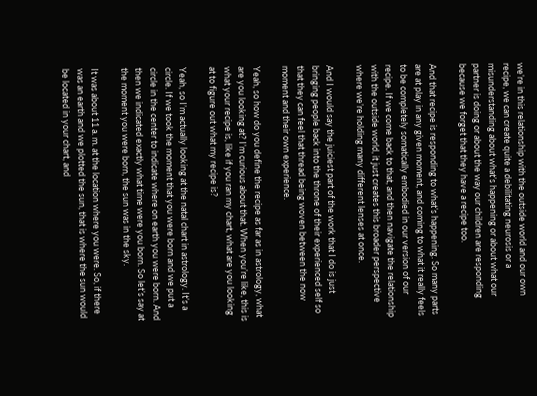we’re in this relationship with the outside world and our own recipe, we can create quite a debilitating neurosis or a misunderstanding about what’s happening or about what our partner is doing or about the way our children are responding because we forget that they have a recipe too.

And that recipe is responding to what’s happening. So many parts are at play in any given moment, and coming to what it really feels to be completely somatically embodied in our version of our recipe. If we come back to that, and then navigate the relationship with the outside world, it just creates this broader perspective where we’re holding many different lenses at once.

And I would say the juiciest part of the work that I do is just bringing people back into the throne of their experienced self so that they can feel that thread being woven between the now moment and their own experience.

Yeah, so how do you define the recipe as far as in astrology, what are you looking at? I’m curious about that. When you’re like, this is what your recipe is, like if you ran my chart, what are you looking at to figure out what my recipe is?

Yeah, so I’m actually looking at the natal chart in astrology. It’s a circle. If we took the moment that you were born and we put a circle in the center to indicate where on earth you were born. And then we indicated exactly what time were you born. So let’s say at the moment you were born, the sun was in the sky.

It was about 11 a. m. at the location where you were. So, if there was an earth and we plotted the sun, that is where the sun would be located in your chart, and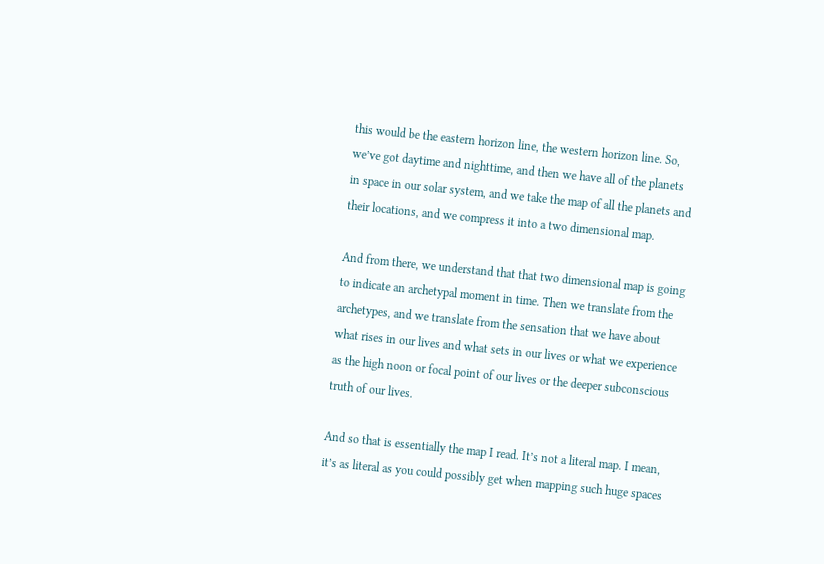this would be the eastern horizon line, the western horizon line. So, we’ve got daytime and nighttime, and then we have all of the planets in space in our solar system, and we take the map of all the planets and their locations, and we compress it into a two dimensional map.

And from there, we understand that that two dimensional map is going to indicate an archetypal moment in time. Then we translate from the archetypes, and we translate from the sensation that we have about what rises in our lives and what sets in our lives or what we experience as the high noon or focal point of our lives or the deeper subconscious truth of our lives.

And so that is essentially the map I read. It’s not a literal map. I mean, it’s as literal as you could possibly get when mapping such huge spaces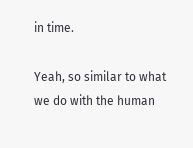in time.

Yeah, so similar to what we do with the human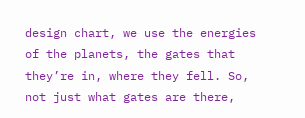design chart, we use the energies of the planets, the gates that they’re in, where they fell. So, not just what gates are there,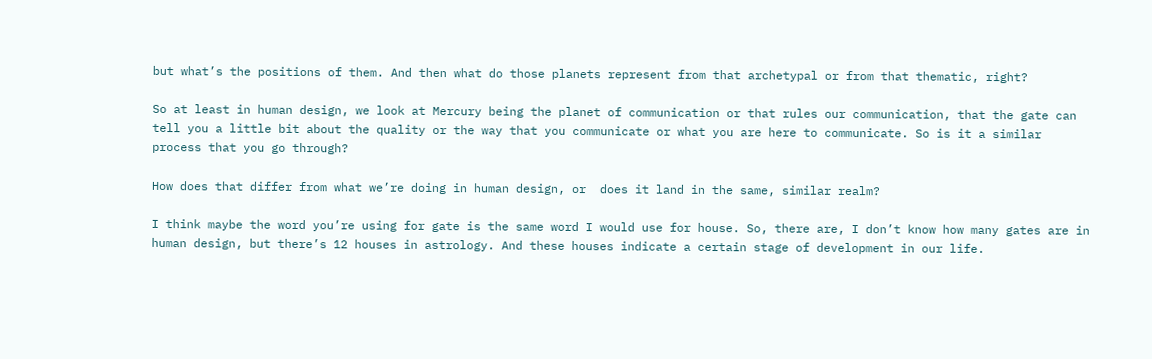but what’s the positions of them. And then what do those planets represent from that archetypal or from that thematic, right?

So at least in human design, we look at Mercury being the planet of communication or that rules our communication, that the gate can tell you a little bit about the quality or the way that you communicate or what you are here to communicate. So is it a similar process that you go through?

How does that differ from what we’re doing in human design, or  does it land in the same, similar realm?

I think maybe the word you’re using for gate is the same word I would use for house. So, there are, I don’t know how many gates are in human design, but there’s 12 houses in astrology. And these houses indicate a certain stage of development in our life.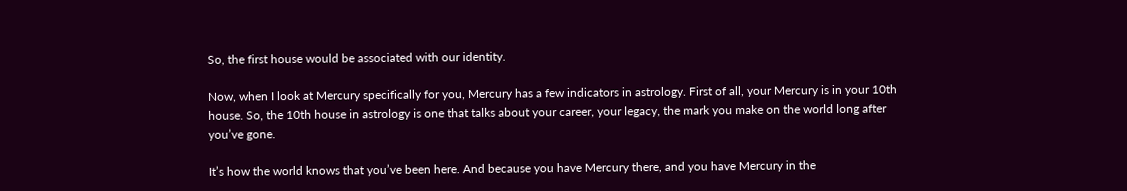So, the first house would be associated with our identity.

Now, when I look at Mercury specifically for you, Mercury has a few indicators in astrology. First of all, your Mercury is in your 10th house. So, the 10th house in astrology is one that talks about your career, your legacy, the mark you make on the world long after you’ve gone.

It’s how the world knows that you’ve been here. And because you have Mercury there, and you have Mercury in the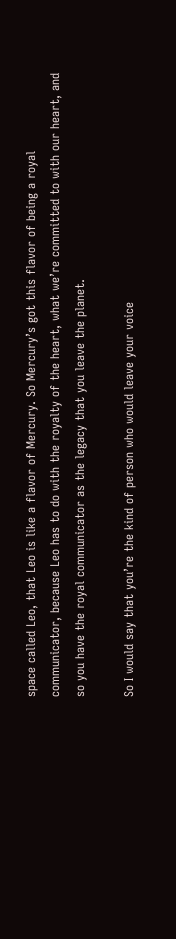space called Leo, that Leo is like a flavor of Mercury. So Mercury’s got this flavor of being a royal communicator, because Leo has to do with the royalty of the heart, what we’re committed to with our heart, and so you have the royal communicator as the legacy that you leave the planet.

So I would say that you’re the kind of person who would leave your voice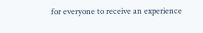for everyone to receive an experience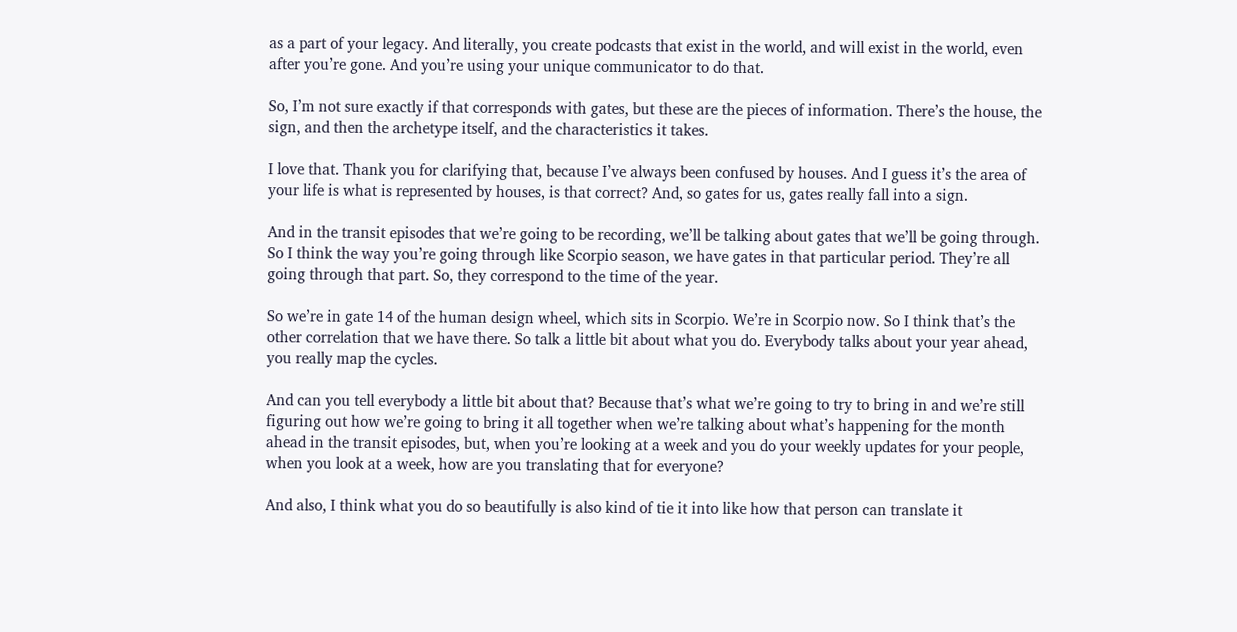as a part of your legacy. And literally, you create podcasts that exist in the world, and will exist in the world, even after you’re gone. And you’re using your unique communicator to do that.

So, I’m not sure exactly if that corresponds with gates, but these are the pieces of information. There’s the house, the sign, and then the archetype itself, and the characteristics it takes.

I love that. Thank you for clarifying that, because I’ve always been confused by houses. And I guess it’s the area of your life is what is represented by houses, is that correct? And, so gates for us, gates really fall into a sign.

And in the transit episodes that we’re going to be recording, we’ll be talking about gates that we’ll be going through. So I think the way you’re going through like Scorpio season, we have gates in that particular period. They’re all going through that part. So, they correspond to the time of the year.

So we’re in gate 14 of the human design wheel, which sits in Scorpio. We’re in Scorpio now. So I think that’s the other correlation that we have there. So talk a little bit about what you do. Everybody talks about your year ahead, you really map the cycles.

And can you tell everybody a little bit about that? Because that’s what we’re going to try to bring in and we’re still figuring out how we’re going to bring it all together when we’re talking about what’s happening for the month ahead in the transit episodes, but, when you’re looking at a week and you do your weekly updates for your people, when you look at a week, how are you translating that for everyone?

And also, I think what you do so beautifully is also kind of tie it into like how that person can translate it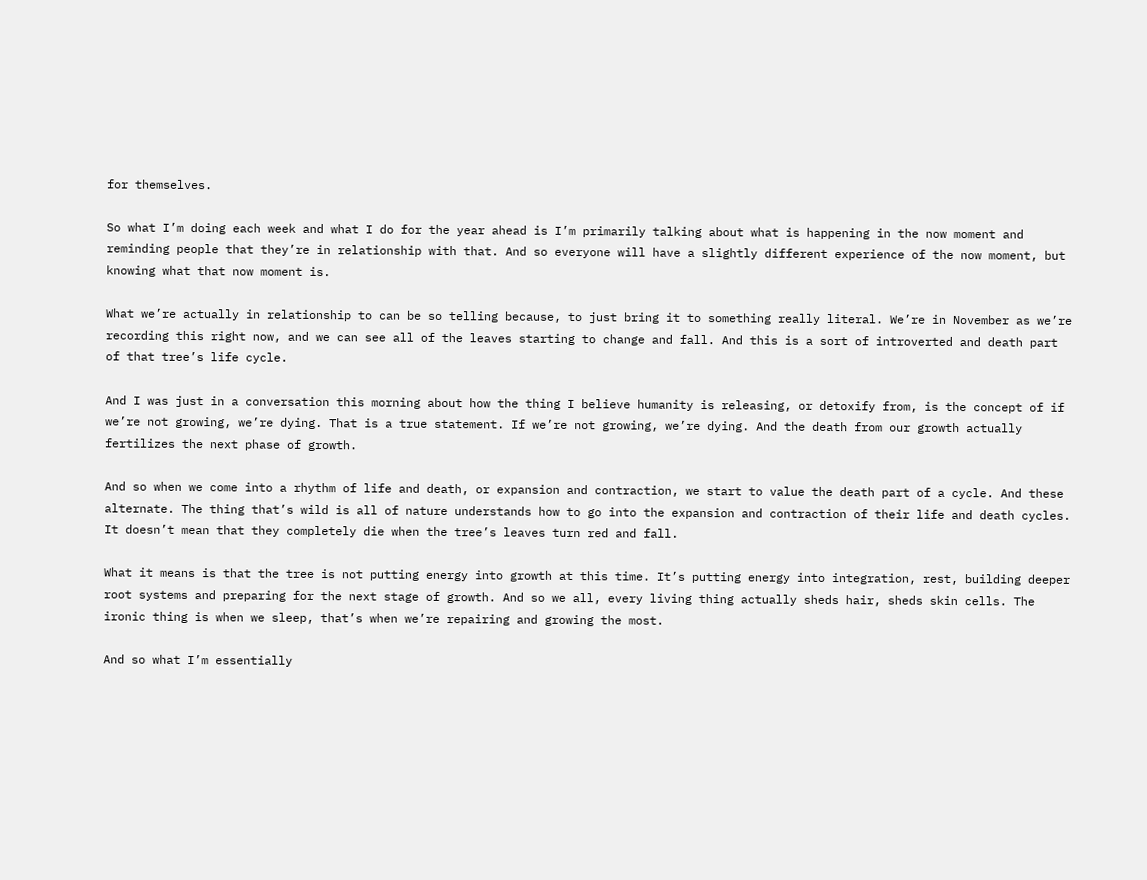for themselves.

So what I’m doing each week and what I do for the year ahead is I’m primarily talking about what is happening in the now moment and reminding people that they’re in relationship with that. And so everyone will have a slightly different experience of the now moment, but knowing what that now moment is.

What we’re actually in relationship to can be so telling because, to just bring it to something really literal. We’re in November as we’re recording this right now, and we can see all of the leaves starting to change and fall. And this is a sort of introverted and death part of that tree’s life cycle.

And I was just in a conversation this morning about how the thing I believe humanity is releasing, or detoxify from, is the concept of if we’re not growing, we’re dying. That is a true statement. If we’re not growing, we’re dying. And the death from our growth actually fertilizes the next phase of growth.

And so when we come into a rhythm of life and death, or expansion and contraction, we start to value the death part of a cycle. And these alternate. The thing that’s wild is all of nature understands how to go into the expansion and contraction of their life and death cycles. It doesn’t mean that they completely die when the tree’s leaves turn red and fall.

What it means is that the tree is not putting energy into growth at this time. It’s putting energy into integration, rest, building deeper root systems and preparing for the next stage of growth. And so we all, every living thing actually sheds hair, sheds skin cells. The ironic thing is when we sleep, that’s when we’re repairing and growing the most.

And so what I’m essentially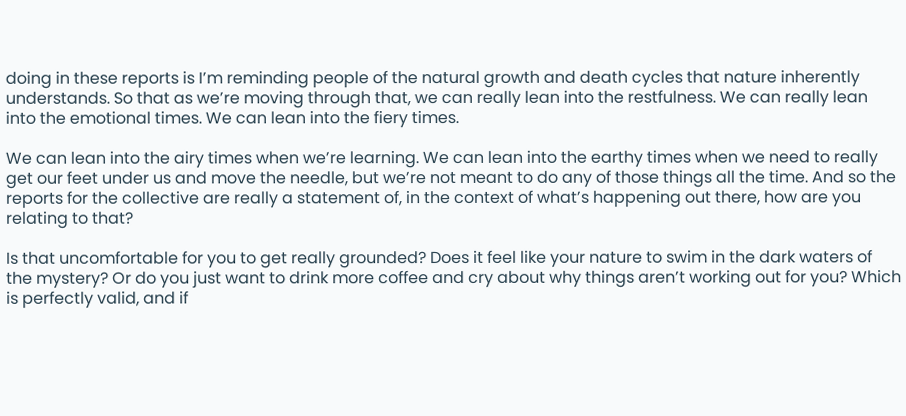doing in these reports is I’m reminding people of the natural growth and death cycles that nature inherently understands. So that as we’re moving through that, we can really lean into the restfulness. We can really lean into the emotional times. We can lean into the fiery times.

We can lean into the airy times when we’re learning. We can lean into the earthy times when we need to really get our feet under us and move the needle, but we’re not meant to do any of those things all the time. And so the reports for the collective are really a statement of, in the context of what’s happening out there, how are you relating to that?

Is that uncomfortable for you to get really grounded? Does it feel like your nature to swim in the dark waters of the mystery? Or do you just want to drink more coffee and cry about why things aren’t working out for you? Which is perfectly valid, and if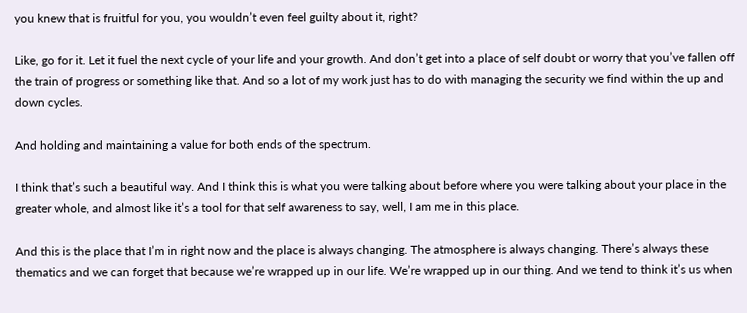you knew that is fruitful for you, you wouldn’t even feel guilty about it, right?

Like, go for it. Let it fuel the next cycle of your life and your growth. And don’t get into a place of self doubt or worry that you’ve fallen off the train of progress or something like that. And so a lot of my work just has to do with managing the security we find within the up and down cycles.

And holding and maintaining a value for both ends of the spectrum.

I think that’s such a beautiful way. And I think this is what you were talking about before where you were talking about your place in the greater whole, and almost like it’s a tool for that self awareness to say, well, I am me in this place.

And this is the place that I’m in right now and the place is always changing. The atmosphere is always changing. There’s always these thematics and we can forget that because we’re wrapped up in our life. We’re wrapped up in our thing. And we tend to think it’s us when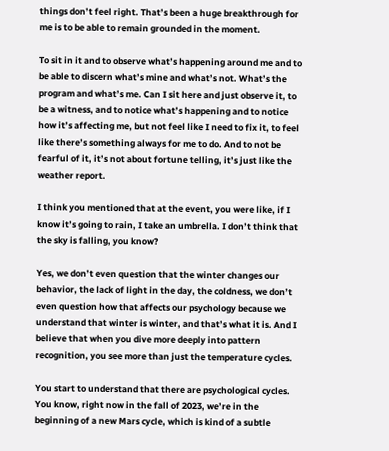things don’t feel right. That’s been a huge breakthrough for me is to be able to remain grounded in the moment.

To sit in it and to observe what’s happening around me and to be able to discern what’s mine and what’s not. What’s the program and what’s me. Can I sit here and just observe it, to be a witness, and to notice what’s happening and to notice how it’s affecting me, but not feel like I need to fix it, to feel like there’s something always for me to do. And to not be fearful of it, it’s not about fortune telling, it’s just like the weather report.

I think you mentioned that at the event, you were like, if I know it’s going to rain, I take an umbrella. I don’t think that the sky is falling, you know?

Yes, we don’t even question that the winter changes our behavior, the lack of light in the day, the coldness, we don’t even question how that affects our psychology because we understand that winter is winter, and that’s what it is. And I believe that when you dive more deeply into pattern recognition, you see more than just the temperature cycles.

You start to understand that there are psychological cycles. You know, right now in the fall of 2023, we’re in the beginning of a new Mars cycle, which is kind of a subtle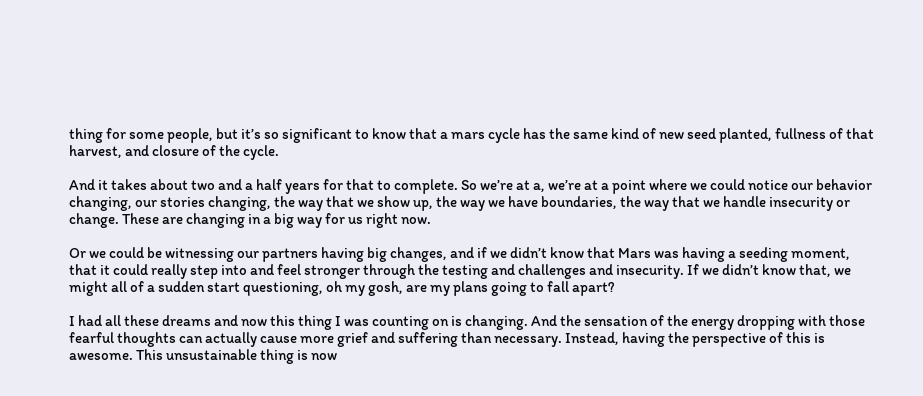thing for some people, but it’s so significant to know that a mars cycle has the same kind of new seed planted, fullness of that harvest, and closure of the cycle.

And it takes about two and a half years for that to complete. So we’re at a, we’re at a point where we could notice our behavior changing, our stories changing, the way that we show up, the way we have boundaries, the way that we handle insecurity or change. These are changing in a big way for us right now.

Or we could be witnessing our partners having big changes, and if we didn’t know that Mars was having a seeding moment, that it could really step into and feel stronger through the testing and challenges and insecurity. If we didn’t know that, we might all of a sudden start questioning, oh my gosh, are my plans going to fall apart?

I had all these dreams and now this thing I was counting on is changing. And the sensation of the energy dropping with those fearful thoughts can actually cause more grief and suffering than necessary. Instead, having the perspective of this is awesome. This unsustainable thing is now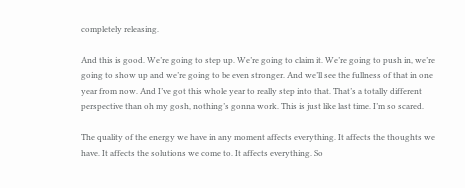completely releasing.

And this is good. We’re going to step up. We’re going to claim it. We’re going to push in, we’re going to show up and we’re going to be even stronger. And we’ll see the fullness of that in one year from now. And I’ve got this whole year to really step into that. That’s a totally different perspective than oh my gosh, nothing’s gonna work. This is just like last time. I’m so scared.

The quality of the energy we have in any moment affects everything. It affects the thoughts we have. It affects the solutions we come to. It affects everything. So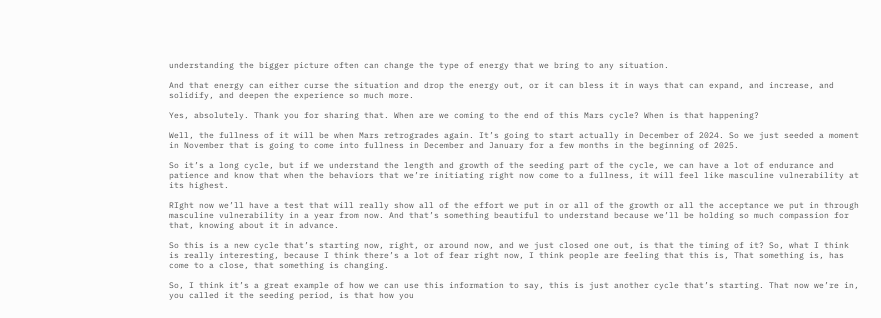understanding the bigger picture often can change the type of energy that we bring to any situation.

And that energy can either curse the situation and drop the energy out, or it can bless it in ways that can expand, and increase, and solidify, and deepen the experience so much more.

Yes, absolutely. Thank you for sharing that. When are we coming to the end of this Mars cycle? When is that happening?

Well, the fullness of it will be when Mars retrogrades again. It’s going to start actually in December of 2024. So we just seeded a moment in November that is going to come into fullness in December and January for a few months in the beginning of 2025.

So it’s a long cycle, but if we understand the length and growth of the seeding part of the cycle, we can have a lot of endurance and patience and know that when the behaviors that we’re initiating right now come to a fullness, it will feel like masculine vulnerability at its highest.

RIght now we’ll have a test that will really show all of the effort we put in or all of the growth or all the acceptance we put in through masculine vulnerability in a year from now. And that’s something beautiful to understand because we’ll be holding so much compassion for that, knowing about it in advance.

So this is a new cycle that’s starting now, right, or around now, and we just closed one out, is that the timing of it? So, what I think is really interesting, because I think there’s a lot of fear right now, I think people are feeling that this is, That something is, has come to a close, that something is changing.

So, I think it’s a great example of how we can use this information to say, this is just another cycle that’s starting. That now we’re in, you called it the seeding period, is that how you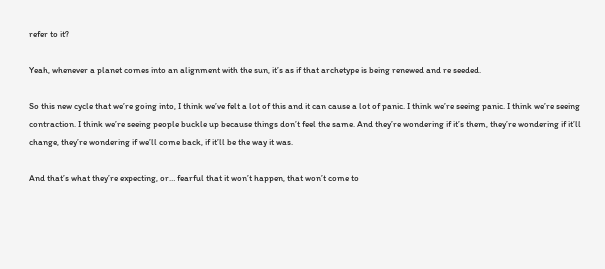refer to it?

Yeah, whenever a planet comes into an alignment with the sun, it’s as if that archetype is being renewed and re seeded.

So this new cycle that we’re going into, I think we’ve felt a lot of this and it can cause a lot of panic. I think we’re seeing panic. I think we’re seeing contraction. I think we’re seeing people buckle up because things don’t feel the same. And they’re wondering if it’s them, they’re wondering if it’ll change, they’re wondering if we’ll come back, if it’ll be the way it was.

And that’s what they’re expecting, or… fearful that it won’t happen, that won’t come to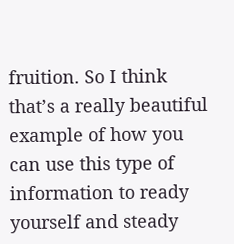fruition. So I think that’s a really beautiful example of how you can use this type of information to ready yourself and steady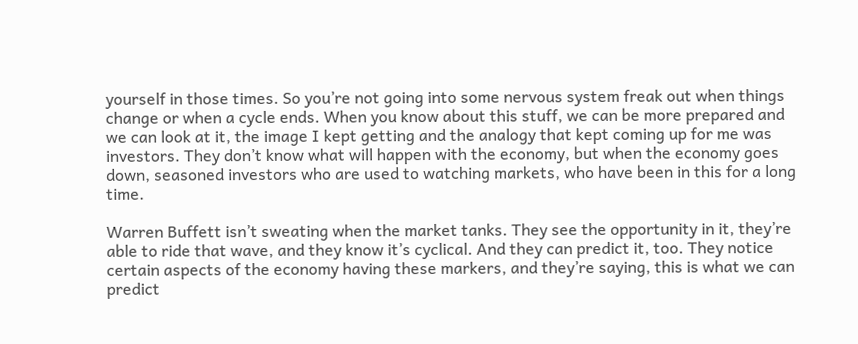yourself in those times. So you’re not going into some nervous system freak out when things change or when a cycle ends. When you know about this stuff, we can be more prepared and we can look at it, the image I kept getting and the analogy that kept coming up for me was investors. They don’t know what will happen with the economy, but when the economy goes down, seasoned investors who are used to watching markets, who have been in this for a long time.

Warren Buffett isn’t sweating when the market tanks. They see the opportunity in it, they’re able to ride that wave, and they know it’s cyclical. And they can predict it, too. They notice certain aspects of the economy having these markers, and they’re saying, this is what we can predict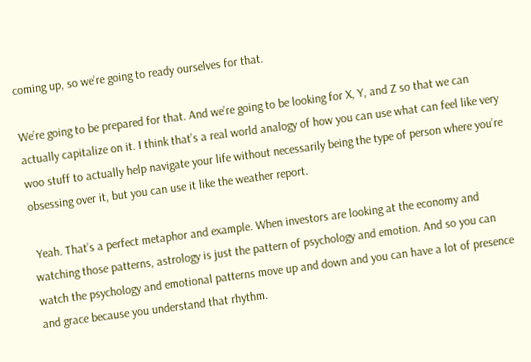coming up, so we’re going to ready ourselves for that.

We’re going to be prepared for that. And we’re going to be looking for X, Y, and Z so that we can actually capitalize on it. I think that’s a real world analogy of how you can use what can feel like very woo stuff to actually help navigate your life without necessarily being the type of person where you’re obsessing over it, but you can use it like the weather report.

 Yeah. That’s a perfect metaphor and example. When investors are looking at the economy and watching those patterns, astrology is just the pattern of psychology and emotion. And so you can watch the psychology and emotional patterns move up and down and you can have a lot of presence and grace because you understand that rhythm.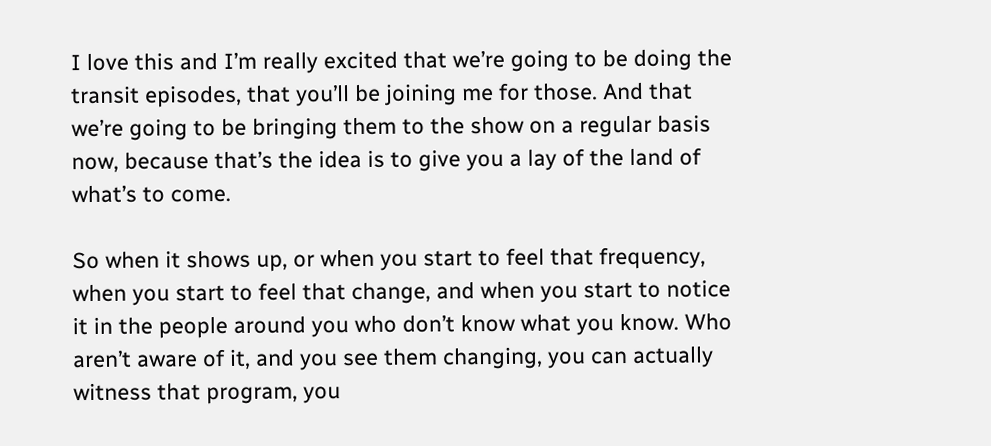I love this and I’m really excited that we’re going to be doing the transit episodes, that you’ll be joining me for those. And that we’re going to be bringing them to the show on a regular basis now, because that’s the idea is to give you a lay of the land of what’s to come.

So when it shows up, or when you start to feel that frequency, when you start to feel that change, and when you start to notice it in the people around you who don’t know what you know. Who aren’t aware of it, and you see them changing, you can actually witness that program, you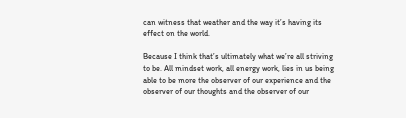can witness that weather and the way it’s having its effect on the world.

Because I think that’s ultimately what we’re all striving to be. All mindset work, all energy work, lies in us being able to be more the observer of our experience and the observer of our thoughts and the observer of our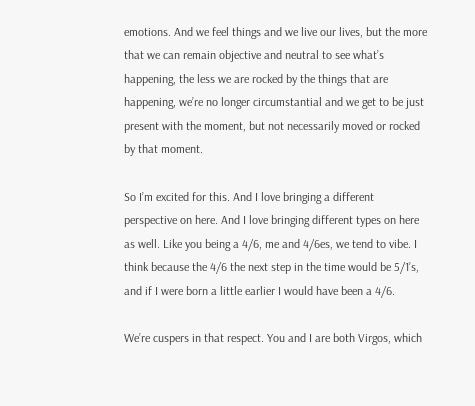emotions. And we feel things and we live our lives, but the more that we can remain objective and neutral to see what’s happening, the less we are rocked by the things that are happening, we’re no longer circumstantial and we get to be just present with the moment, but not necessarily moved or rocked by that moment.

So I’m excited for this. And I love bringing a different perspective on here. And I love bringing different types on here as well. Like you being a 4/6, me and 4/6es, we tend to vibe. I think because the 4/6 the next step in the time would be 5/1’s, and if I were born a little earlier I would have been a 4/6.

We’re cuspers in that respect. You and I are both Virgos, which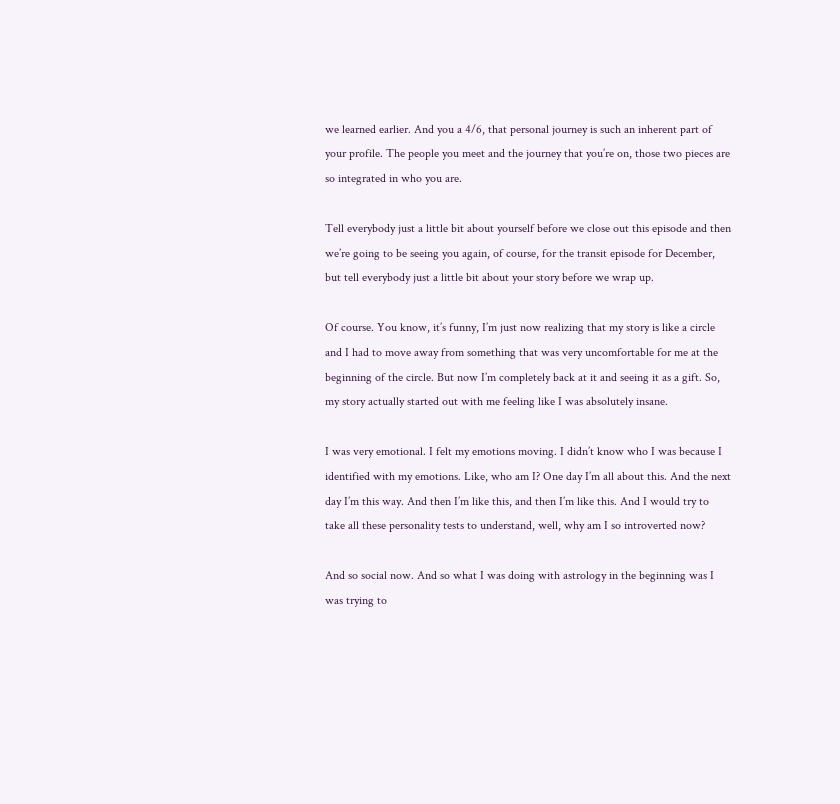we learned earlier. And you a 4/6, that personal journey is such an inherent part of your profile. The people you meet and the journey that you’re on, those two pieces are so integrated in who you are.

Tell everybody just a little bit about yourself before we close out this episode and then we’re going to be seeing you again, of course, for the transit episode for December, but tell everybody just a little bit about your story before we wrap up.

Of course. You know, it’s funny, I’m just now realizing that my story is like a circle and I had to move away from something that was very uncomfortable for me at the beginning of the circle. But now I’m completely back at it and seeing it as a gift. So, my story actually started out with me feeling like I was absolutely insane.

I was very emotional. I felt my emotions moving. I didn’t know who I was because I identified with my emotions. Like, who am I? One day I’m all about this. And the next day I’m this way. And then I’m like this, and then I’m like this. And I would try to take all these personality tests to understand, well, why am I so introverted now?

And so social now. And so what I was doing with astrology in the beginning was I was trying to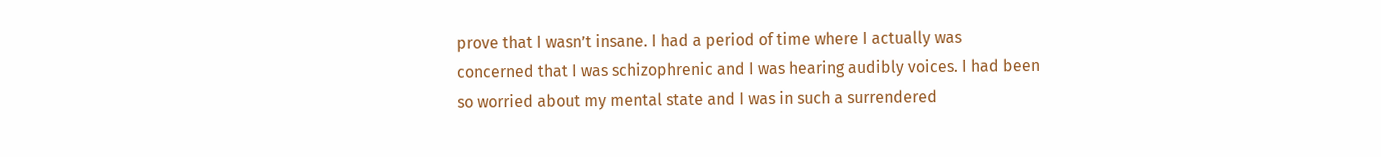prove that I wasn’t insane. I had a period of time where I actually was concerned that I was schizophrenic and I was hearing audibly voices. I had been so worried about my mental state and I was in such a surrendered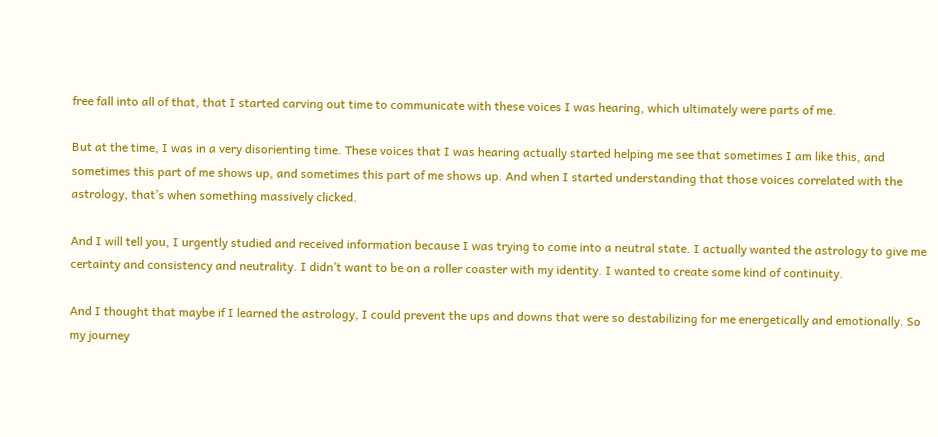free fall into all of that, that I started carving out time to communicate with these voices I was hearing, which ultimately were parts of me.

But at the time, I was in a very disorienting time. These voices that I was hearing actually started helping me see that sometimes I am like this, and sometimes this part of me shows up, and sometimes this part of me shows up. And when I started understanding that those voices correlated with the astrology, that’s when something massively clicked.

And I will tell you, I urgently studied and received information because I was trying to come into a neutral state. I actually wanted the astrology to give me certainty and consistency and neutrality. I didn’t want to be on a roller coaster with my identity. I wanted to create some kind of continuity.

And I thought that maybe if I learned the astrology, I could prevent the ups and downs that were so destabilizing for me energetically and emotionally. So my journey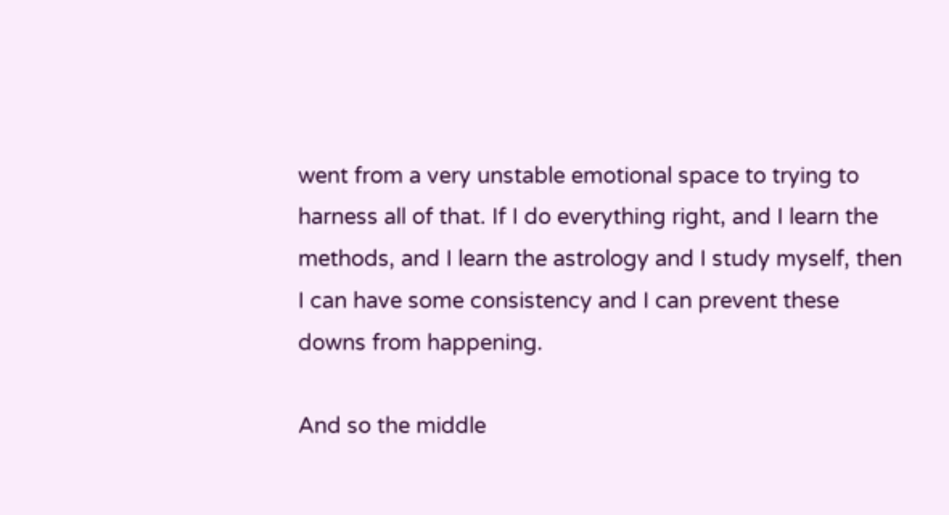went from a very unstable emotional space to trying to harness all of that. If I do everything right, and I learn the methods, and I learn the astrology and I study myself, then I can have some consistency and I can prevent these downs from happening.

And so the middle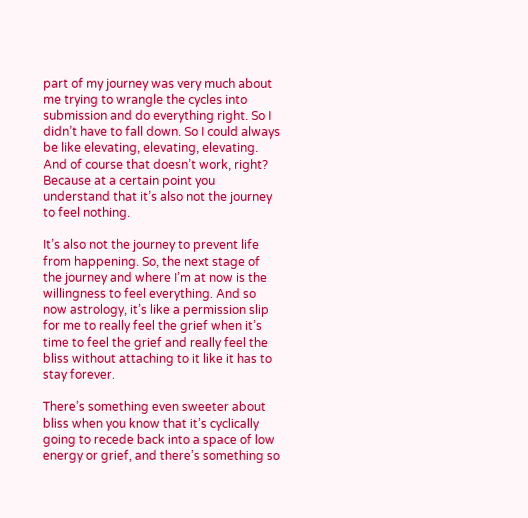part of my journey was very much about me trying to wrangle the cycles into submission and do everything right. So I didn’t have to fall down. So I could always be like elevating, elevating, elevating. And of course that doesn’t work, right? Because at a certain point you understand that it’s also not the journey to feel nothing.

It’s also not the journey to prevent life from happening. So, the next stage of the journey and where I’m at now is the willingness to feel everything. And so now astrology, it’s like a permission slip for me to really feel the grief when it’s time to feel the grief and really feel the bliss without attaching to it like it has to stay forever.

There’s something even sweeter about bliss when you know that it’s cyclically going to recede back into a space of low energy or grief, and there’s something so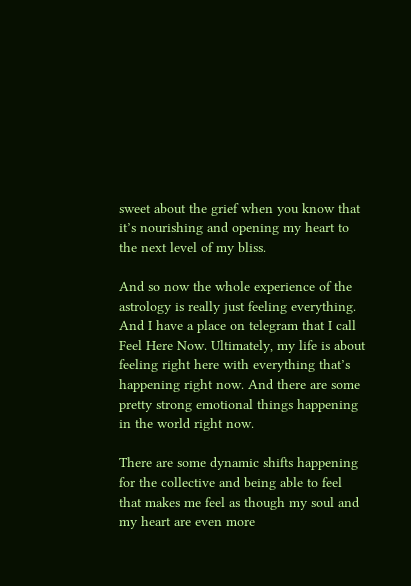sweet about the grief when you know that it’s nourishing and opening my heart to the next level of my bliss.

And so now the whole experience of the astrology is really just feeling everything. And I have a place on telegram that I call Feel Here Now. Ultimately, my life is about feeling right here with everything that’s happening right now. And there are some pretty strong emotional things happening in the world right now.

There are some dynamic shifts happening for the collective and being able to feel that makes me feel as though my soul and my heart are even more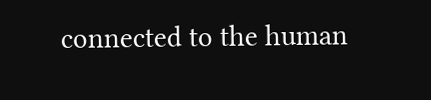connected to the human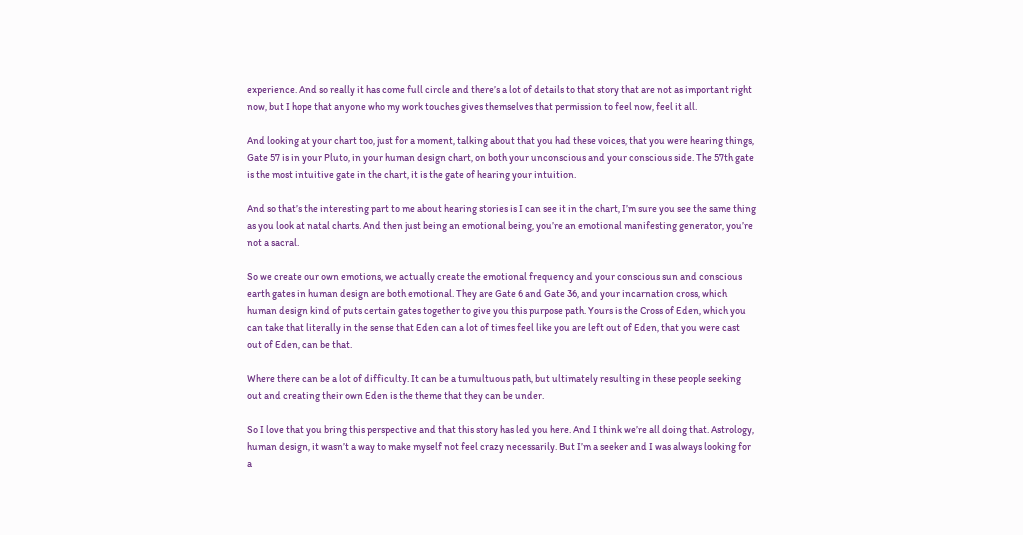experience. And so really it has come full circle and there’s a lot of details to that story that are not as important right now, but I hope that anyone who my work touches gives themselves that permission to feel now, feel it all.

And looking at your chart too, just for a moment, talking about that you had these voices, that you were hearing things, Gate 57 is in your Pluto, in your human design chart, on both your unconscious and your conscious side. The 57th gate is the most intuitive gate in the chart, it is the gate of hearing your intuition.

And so that’s the interesting part to me about hearing stories is I can see it in the chart, I’m sure you see the same thing as you look at natal charts. And then just being an emotional being, you’re an emotional manifesting generator, you’re not a sacral.

So we create our own emotions, we actually create the emotional frequency and your conscious sun and conscious earth gates in human design are both emotional. They are Gate 6 and Gate 36, and your incarnation cross, which human design kind of puts certain gates together to give you this purpose path. Yours is the Cross of Eden, which you can take that literally in the sense that Eden can a lot of times feel like you are left out of Eden, that you were cast out of Eden, can be that.

Where there can be a lot of difficulty. It can be a tumultuous path, but ultimately resulting in these people seeking out and creating their own Eden is the theme that they can be under.

So I love that you bring this perspective and that this story has led you here. And I think we’re all doing that. Astrology, human design, it wasn’t a way to make myself not feel crazy necessarily. But I’m a seeker and I was always looking for a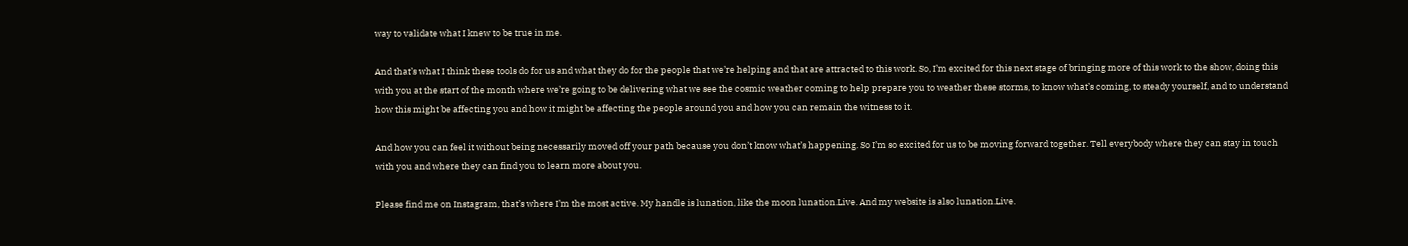way to validate what I knew to be true in me.

And that’s what I think these tools do for us and what they do for the people that we’re helping and that are attracted to this work. So, I’m excited for this next stage of bringing more of this work to the show, doing this with you at the start of the month where we’re going to be delivering what we see the cosmic weather coming to help prepare you to weather these storms, to know what’s coming, to steady yourself, and to understand how this might be affecting you and how it might be affecting the people around you and how you can remain the witness to it.

And how you can feel it without being necessarily moved off your path because you don’t know what’s happening. So I’m so excited for us to be moving forward together. Tell everybody where they can stay in touch with you and where they can find you to learn more about you.

Please find me on Instagram, that’s where I’m the most active. My handle is lunation, like the moon lunation.Live. And my website is also lunation.Live.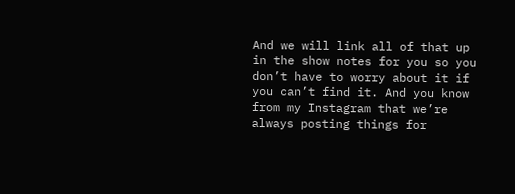And we will link all of that up in the show notes for you so you don’t have to worry about it if you can’t find it. And you know from my Instagram that we’re always posting things for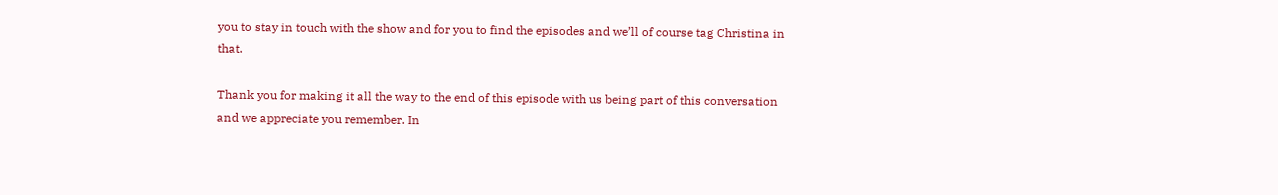you to stay in touch with the show and for you to find the episodes and we’ll of course tag Christina in that.

Thank you for making it all the way to the end of this episode with us being part of this conversation and we appreciate you remember. In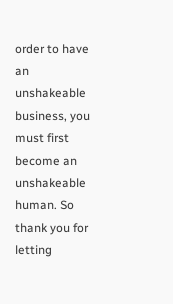order to have an unshakeable business, you must first become an unshakeable human. So thank you for letting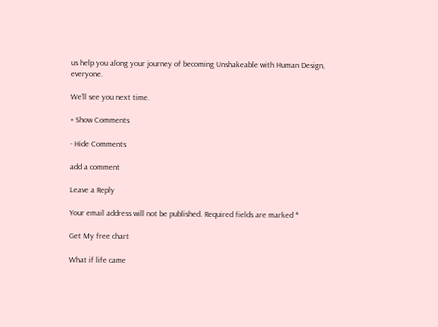us help you along your journey of becoming Unshakeable with Human Design, everyone.

We’ll see you next time.

+ Show Comments

- Hide Comments

add a comment

Leave a Reply

Your email address will not be published. Required fields are marked *

Get My free chart

What if life came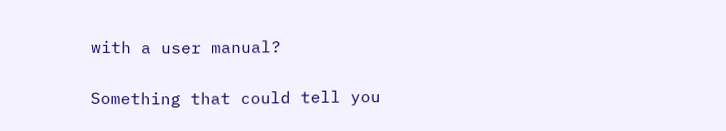with a user manual?

Something that could tell you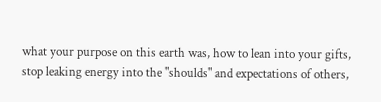what your purpose on this earth was, how to lean into your gifts, stop leaking energy into the "shoulds" and expectations of others,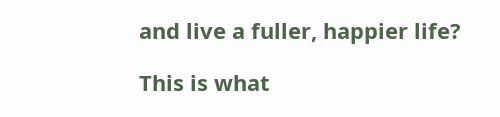and live a fuller, happier life?

This is what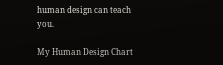human design can teach you.

My Human Design Chart